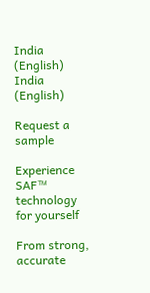India (English)
India (English)

Request a sample

Experience SAF™ technology for yourself

From strong, accurate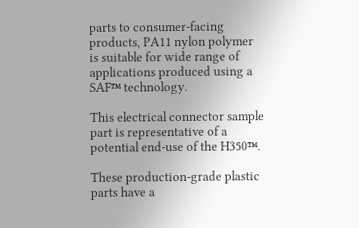parts to consumer-facing products, PA11 nylon polymer is suitable for wide range of applications produced using a SAF™ technology.

This electrical connector sample part is representative of a potential end-use of the H350™.

These production-grade plastic parts have a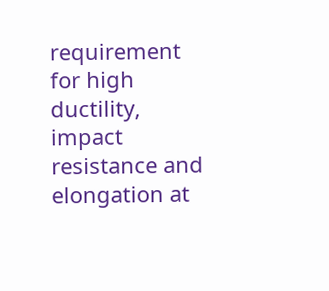requirement for high ductility, impact resistance and elongation at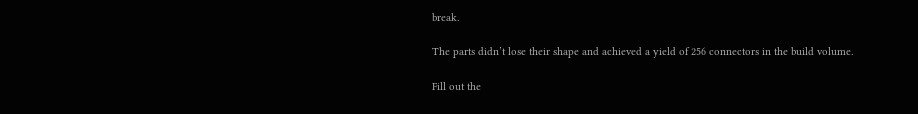break.

The parts didn’t lose their shape and achieved a yield of 256 connectors in the build volume.

Fill out the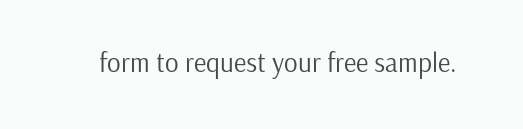form to request your free sample.